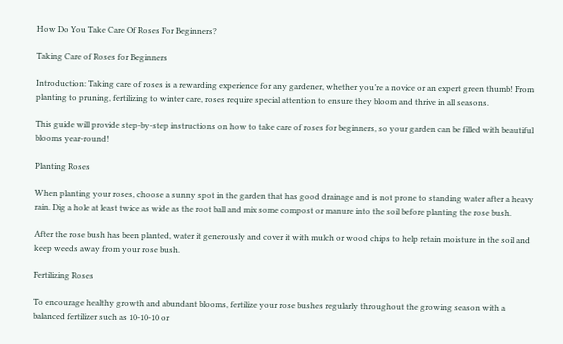How Do You Take Care Of Roses For Beginners?

Taking Care of Roses for Beginners

Introduction: Taking care of roses is a rewarding experience for any gardener, whether you’re a novice or an expert green thumb! From planting to pruning, fertilizing to winter care, roses require special attention to ensure they bloom and thrive in all seasons.

This guide will provide step-by-step instructions on how to take care of roses for beginners, so your garden can be filled with beautiful blooms year-round!

Planting Roses

When planting your roses, choose a sunny spot in the garden that has good drainage and is not prone to standing water after a heavy rain. Dig a hole at least twice as wide as the root ball and mix some compost or manure into the soil before planting the rose bush.

After the rose bush has been planted, water it generously and cover it with mulch or wood chips to help retain moisture in the soil and keep weeds away from your rose bush.

Fertilizing Roses

To encourage healthy growth and abundant blooms, fertilize your rose bushes regularly throughout the growing season with a balanced fertilizer such as 10-10-10 or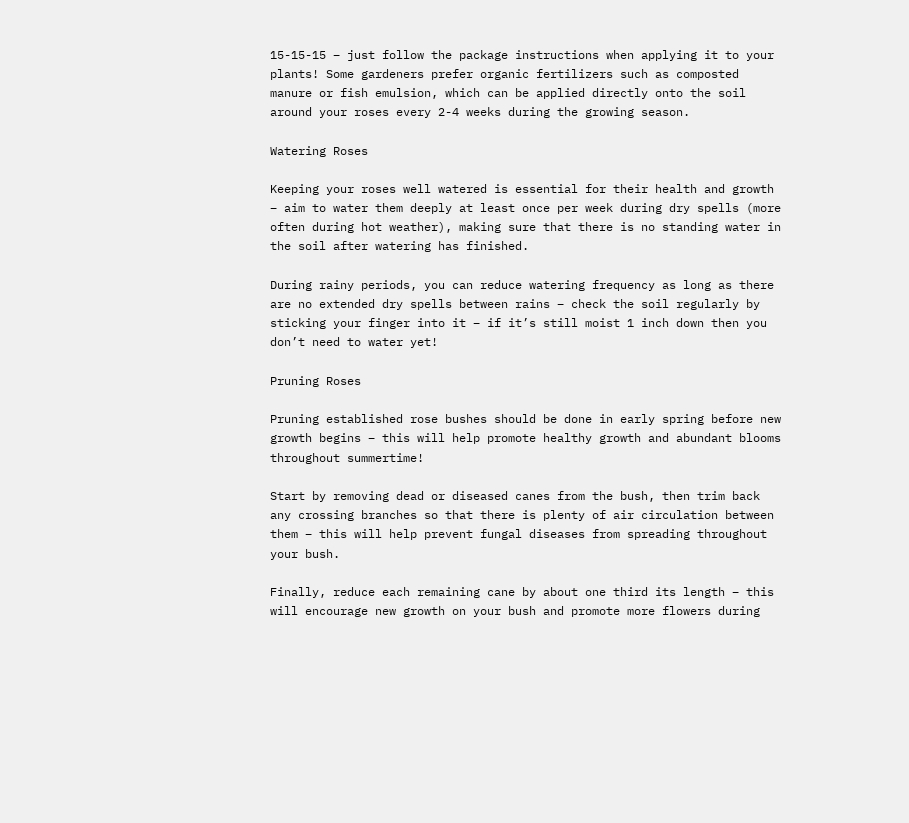15-15-15 – just follow the package instructions when applying it to your plants! Some gardeners prefer organic fertilizers such as composted manure or fish emulsion, which can be applied directly onto the soil around your roses every 2-4 weeks during the growing season.

Watering Roses

Keeping your roses well watered is essential for their health and growth – aim to water them deeply at least once per week during dry spells (more often during hot weather), making sure that there is no standing water in the soil after watering has finished.

During rainy periods, you can reduce watering frequency as long as there are no extended dry spells between rains – check the soil regularly by sticking your finger into it – if it’s still moist 1 inch down then you don’t need to water yet!

Pruning Roses

Pruning established rose bushes should be done in early spring before new growth begins – this will help promote healthy growth and abundant blooms throughout summertime!

Start by removing dead or diseased canes from the bush, then trim back any crossing branches so that there is plenty of air circulation between them – this will help prevent fungal diseases from spreading throughout your bush.

Finally, reduce each remaining cane by about one third its length – this will encourage new growth on your bush and promote more flowers during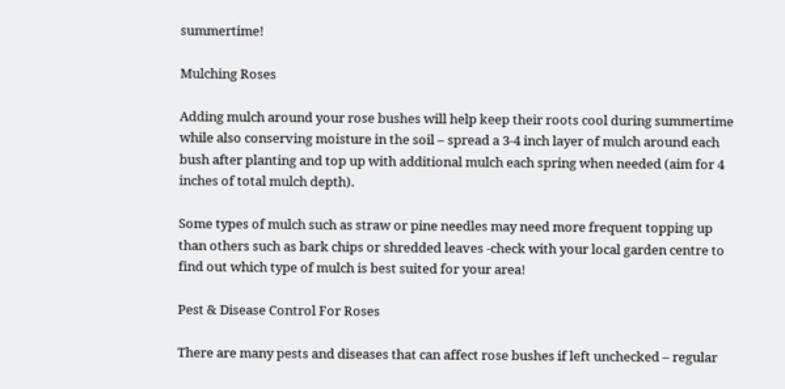summertime!

Mulching Roses

Adding mulch around your rose bushes will help keep their roots cool during summertime while also conserving moisture in the soil – spread a 3-4 inch layer of mulch around each bush after planting and top up with additional mulch each spring when needed (aim for 4 inches of total mulch depth).

Some types of mulch such as straw or pine needles may need more frequent topping up than others such as bark chips or shredded leaves -check with your local garden centre to find out which type of mulch is best suited for your area!

Pest & Disease Control For Roses

There are many pests and diseases that can affect rose bushes if left unchecked – regular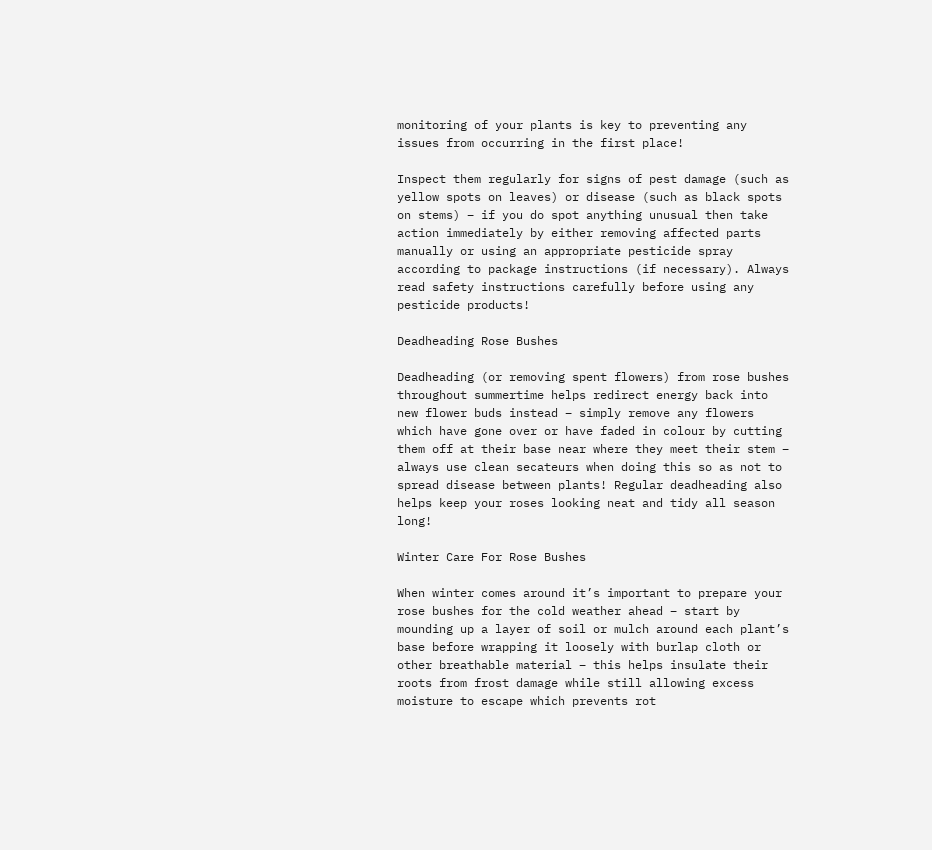monitoring of your plants is key to preventing any issues from occurring in the first place!

Inspect them regularly for signs of pest damage (such as yellow spots on leaves) or disease (such as black spots on stems) – if you do spot anything unusual then take action immediately by either removing affected parts manually or using an appropriate pesticide spray according to package instructions (if necessary). Always read safety instructions carefully before using any pesticide products!

Deadheading Rose Bushes

Deadheading (or removing spent flowers) from rose bushes throughout summertime helps redirect energy back into new flower buds instead – simply remove any flowers which have gone over or have faded in colour by cutting them off at their base near where they meet their stem – always use clean secateurs when doing this so as not to spread disease between plants! Regular deadheading also helps keep your roses looking neat and tidy all season long!

Winter Care For Rose Bushes

When winter comes around it’s important to prepare your rose bushes for the cold weather ahead – start by mounding up a layer of soil or mulch around each plant’s base before wrapping it loosely with burlap cloth or other breathable material – this helps insulate their roots from frost damage while still allowing excess moisture to escape which prevents rot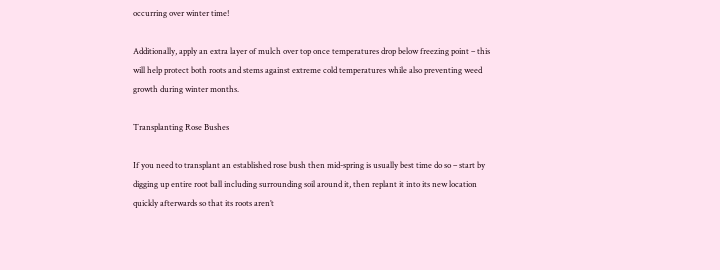occurring over winter time!

Additionally, apply an extra layer of mulch over top once temperatures drop below freezing point – this will help protect both roots and stems against extreme cold temperatures while also preventing weed growth during winter months.

Transplanting Rose Bushes

If you need to transplant an established rose bush then mid-spring is usually best time do so – start by digging up entire root ball including surrounding soil around it, then replant it into its new location quickly afterwards so that its roots aren’t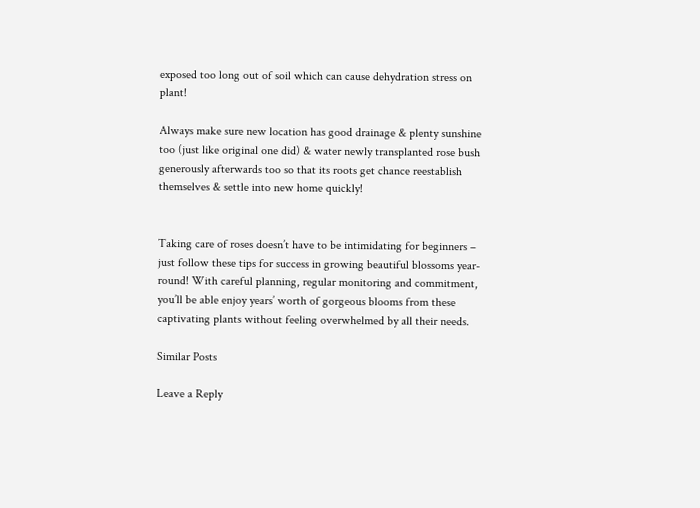exposed too long out of soil which can cause dehydration stress on plant!

Always make sure new location has good drainage & plenty sunshine too (just like original one did) & water newly transplanted rose bush generously afterwards too so that its roots get chance reestablish themselves & settle into new home quickly!


Taking care of roses doesn’t have to be intimidating for beginners – just follow these tips for success in growing beautiful blossoms year-round! With careful planning, regular monitoring and commitment, you’ll be able enjoy years’ worth of gorgeous blooms from these captivating plants without feeling overwhelmed by all their needs.

Similar Posts

Leave a Reply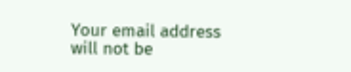Your email address will not be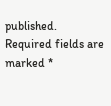published. Required fields are marked *